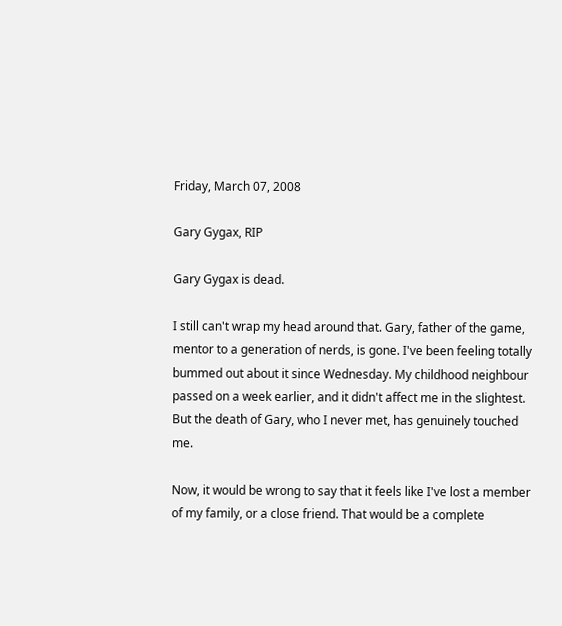Friday, March 07, 2008

Gary Gygax, RIP

Gary Gygax is dead.

I still can't wrap my head around that. Gary, father of the game, mentor to a generation of nerds, is gone. I've been feeling totally bummed out about it since Wednesday. My childhood neighbour passed on a week earlier, and it didn't affect me in the slightest. But the death of Gary, who I never met, has genuinely touched me.

Now, it would be wrong to say that it feels like I've lost a member of my family, or a close friend. That would be a complete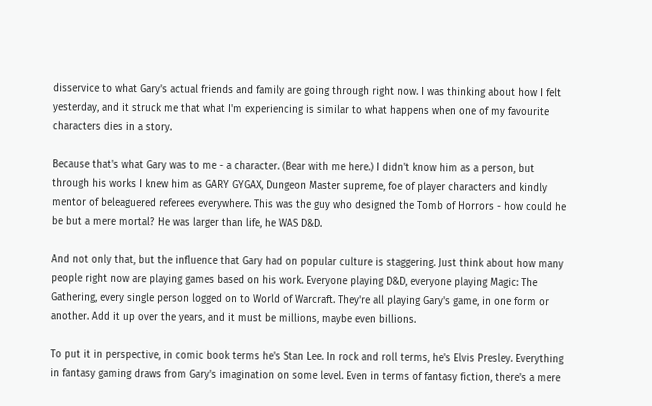disservice to what Gary's actual friends and family are going through right now. I was thinking about how I felt yesterday, and it struck me that what I'm experiencing is similar to what happens when one of my favourite characters dies in a story.

Because that's what Gary was to me - a character. (Bear with me here.) I didn't know him as a person, but through his works I knew him as GARY GYGAX, Dungeon Master supreme, foe of player characters and kindly mentor of beleaguered referees everywhere. This was the guy who designed the Tomb of Horrors - how could he be but a mere mortal? He was larger than life, he WAS D&D.

And not only that, but the influence that Gary had on popular culture is staggering. Just think about how many people right now are playing games based on his work. Everyone playing D&D, everyone playing Magic: The Gathering, every single person logged on to World of Warcraft. They're all playing Gary's game, in one form or another. Add it up over the years, and it must be millions, maybe even billions.

To put it in perspective, in comic book terms he's Stan Lee. In rock and roll terms, he's Elvis Presley. Everything in fantasy gaming draws from Gary's imagination on some level. Even in terms of fantasy fiction, there's a mere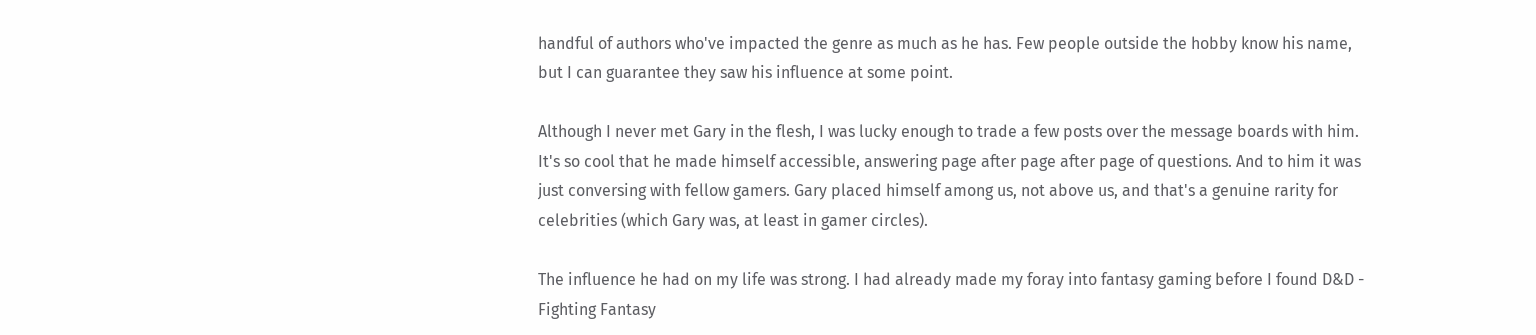handful of authors who've impacted the genre as much as he has. Few people outside the hobby know his name, but I can guarantee they saw his influence at some point.

Although I never met Gary in the flesh, I was lucky enough to trade a few posts over the message boards with him. It's so cool that he made himself accessible, answering page after page after page of questions. And to him it was just conversing with fellow gamers. Gary placed himself among us, not above us, and that's a genuine rarity for celebrities (which Gary was, at least in gamer circles).

The influence he had on my life was strong. I had already made my foray into fantasy gaming before I found D&D - Fighting Fantasy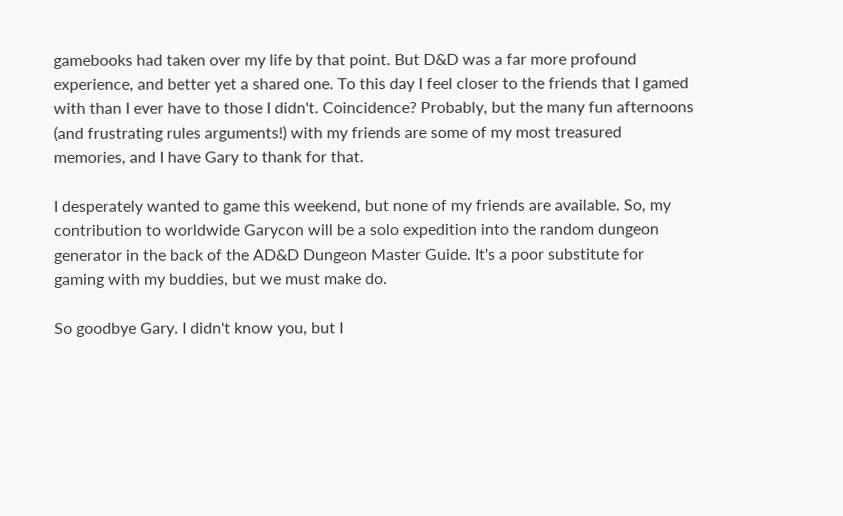gamebooks had taken over my life by that point. But D&D was a far more profound experience, and better yet a shared one. To this day I feel closer to the friends that I gamed with than I ever have to those I didn't. Coincidence? Probably, but the many fun afternoons (and frustrating rules arguments!) with my friends are some of my most treasured memories, and I have Gary to thank for that.

I desperately wanted to game this weekend, but none of my friends are available. So, my contribution to worldwide Garycon will be a solo expedition into the random dungeon generator in the back of the AD&D Dungeon Master Guide. It's a poor substitute for gaming with my buddies, but we must make do.

So goodbye Gary. I didn't know you, but I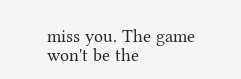miss you. The game won't be the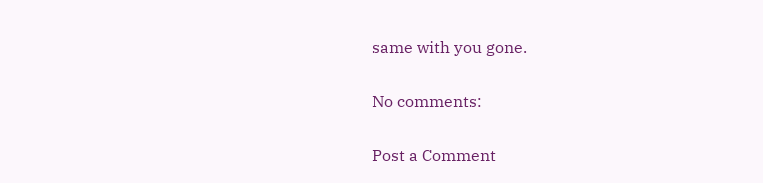same with you gone.

No comments:

Post a Comment